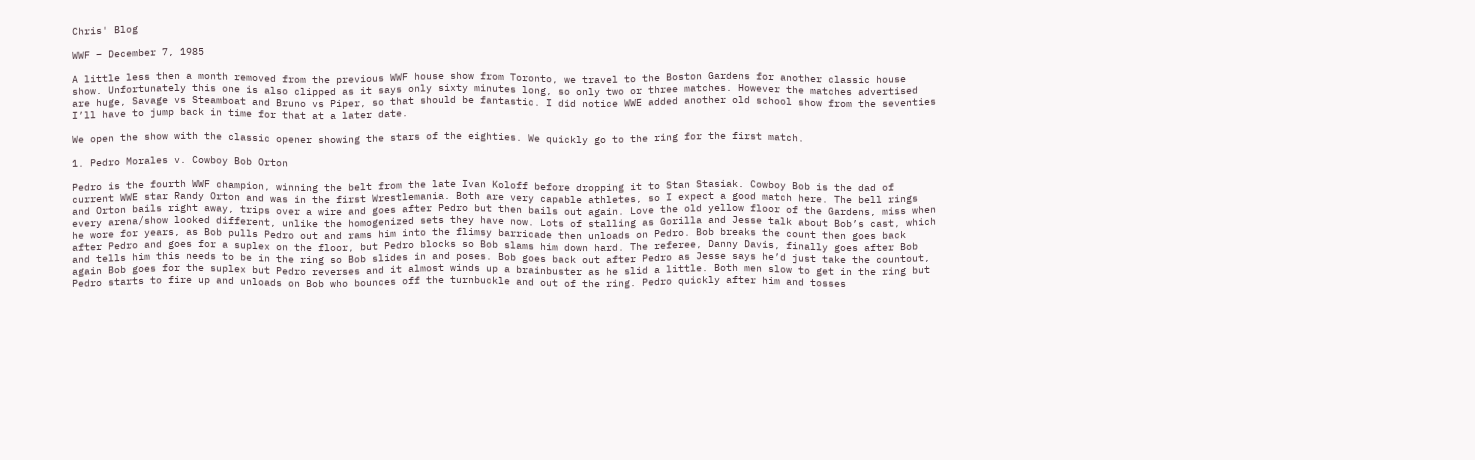Chris' Blog

WWF – December 7, 1985

A little less then a month removed from the previous WWF house show from Toronto, we travel to the Boston Gardens for another classic house show. Unfortunately this one is also clipped as it says only sixty minutes long, so only two or three matches. However the matches advertised are huge, Savage vs Steamboat and Bruno vs Piper, so that should be fantastic. I did notice WWE added another old school show from the seventies I’ll have to jump back in time for that at a later date.

We open the show with the classic opener showing the stars of the eighties. We quickly go to the ring for the first match.

1. Pedro Morales v. Cowboy Bob Orton

Pedro is the fourth WWF champion, winning the belt from the late Ivan Koloff before dropping it to Stan Stasiak. Cowboy Bob is the dad of current WWE star Randy Orton and was in the first Wrestlemania. Both are very capable athletes, so I expect a good match here. The bell rings and Orton bails right away, trips over a wire and goes after Pedro but then bails out again. Love the old yellow floor of the Gardens, miss when every arena/show looked different, unlike the homogenized sets they have now. Lots of stalling as Gorilla and Jesse talk about Bob’s cast, which he wore for years, as Bob pulls Pedro out and rams him into the flimsy barricade then unloads on Pedro. Bob breaks the count then goes back after Pedro and goes for a suplex on the floor, but Pedro blocks so Bob slams him down hard. The referee, Danny Davis, finally goes after Bob and tells him this needs to be in the ring so Bob slides in and poses. Bob goes back out after Pedro as Jesse says he’d just take the countout, again Bob goes for the suplex but Pedro reverses and it almost winds up a brainbuster as he slid a little. Both men slow to get in the ring but Pedro starts to fire up and unloads on Bob who bounces off the turnbuckle and out of the ring. Pedro quickly after him and tosses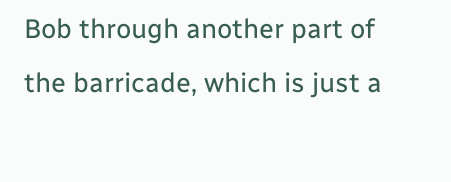Bob through another part of the barricade, which is just a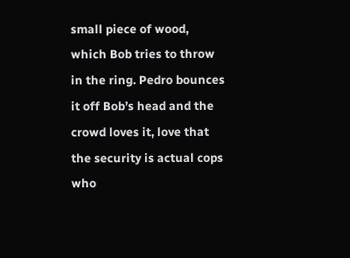small piece of wood, which Bob tries to throw in the ring. Pedro bounces it off Bob’s head and the crowd loves it, love that the security is actual cops who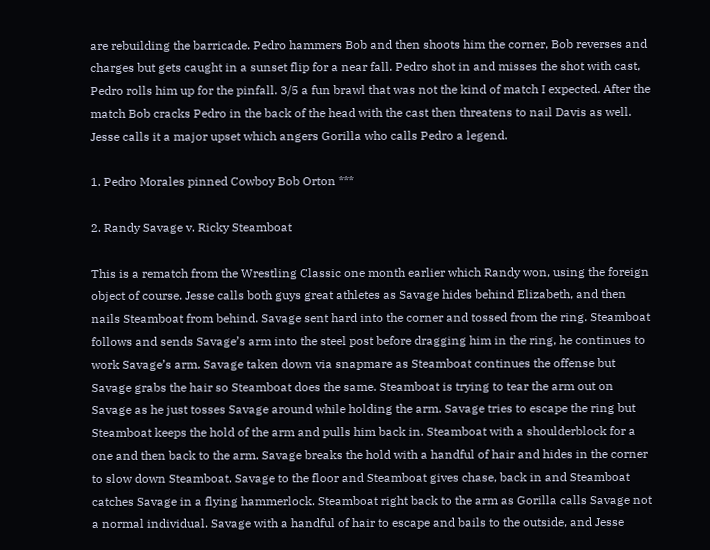are rebuilding the barricade. Pedro hammers Bob and then shoots him the corner, Bob reverses and charges but gets caught in a sunset flip for a near fall. Pedro shot in and misses the shot with cast, Pedro rolls him up for the pinfall. 3/5 a fun brawl that was not the kind of match I expected. After the match Bob cracks Pedro in the back of the head with the cast then threatens to nail Davis as well. Jesse calls it a major upset which angers Gorilla who calls Pedro a legend.

1. Pedro Morales pinned Cowboy Bob Orton ***

2. Randy Savage v. Ricky Steamboat

This is a rematch from the Wrestling Classic one month earlier which Randy won, using the foreign object of course. Jesse calls both guys great athletes as Savage hides behind Elizabeth, and then nails Steamboat from behind. Savage sent hard into the corner and tossed from the ring. Steamboat follows and sends Savage’s arm into the steel post before dragging him in the ring, he continues to work Savage’s arm. Savage taken down via snapmare as Steamboat continues the offense but Savage grabs the hair so Steamboat does the same. Steamboat is trying to tear the arm out on Savage as he just tosses Savage around while holding the arm. Savage tries to escape the ring but Steamboat keeps the hold of the arm and pulls him back in. Steamboat with a shoulderblock for a one and then back to the arm. Savage breaks the hold with a handful of hair and hides in the corner to slow down Steamboat. Savage to the floor and Steamboat gives chase, back in and Steamboat catches Savage in a flying hammerlock. Steamboat right back to the arm as Gorilla calls Savage not a normal individual. Savage with a handful of hair to escape and bails to the outside, and Jesse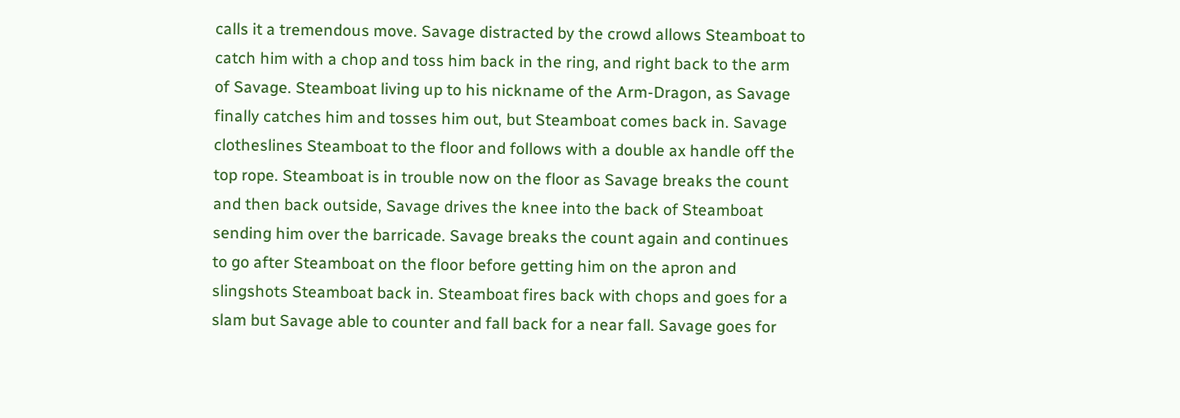calls it a tremendous move. Savage distracted by the crowd allows Steamboat to catch him with a chop and toss him back in the ring, and right back to the arm of Savage. Steamboat living up to his nickname of the Arm-Dragon, as Savage finally catches him and tosses him out, but Steamboat comes back in. Savage clotheslines Steamboat to the floor and follows with a double ax handle off the top rope. Steamboat is in trouble now on the floor as Savage breaks the count and then back outside, Savage drives the knee into the back of Steamboat sending him over the barricade. Savage breaks the count again and continues to go after Steamboat on the floor before getting him on the apron and slingshots Steamboat back in. Steamboat fires back with chops and goes for a slam but Savage able to counter and fall back for a near fall. Savage goes for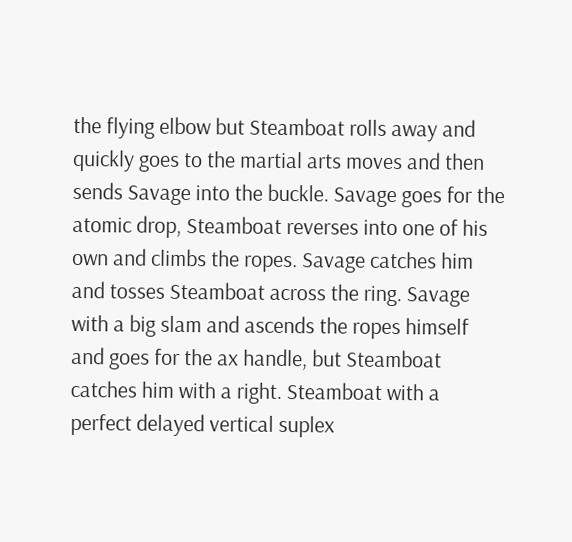the flying elbow but Steamboat rolls away and quickly goes to the martial arts moves and then sends Savage into the buckle. Savage goes for the atomic drop, Steamboat reverses into one of his own and climbs the ropes. Savage catches him and tosses Steamboat across the ring. Savage with a big slam and ascends the ropes himself and goes for the ax handle, but Steamboat catches him with a right. Steamboat with a perfect delayed vertical suplex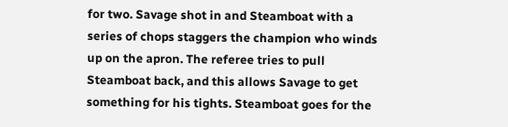for two. Savage shot in and Steamboat with a series of chops staggers the champion who winds up on the apron. The referee tries to pull Steamboat back, and this allows Savage to get something for his tights. Steamboat goes for the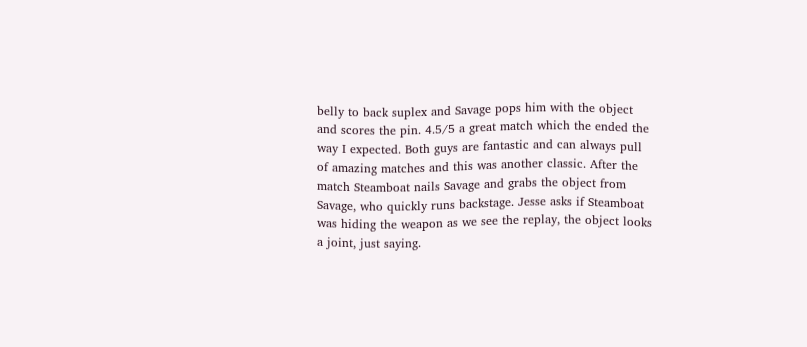belly to back suplex and Savage pops him with the object and scores the pin. 4.5/5 a great match which the ended the way I expected. Both guys are fantastic and can always pull of amazing matches and this was another classic. After the match Steamboat nails Savage and grabs the object from Savage, who quickly runs backstage. Jesse asks if Steamboat was hiding the weapon as we see the replay, the object looks a joint, just saying.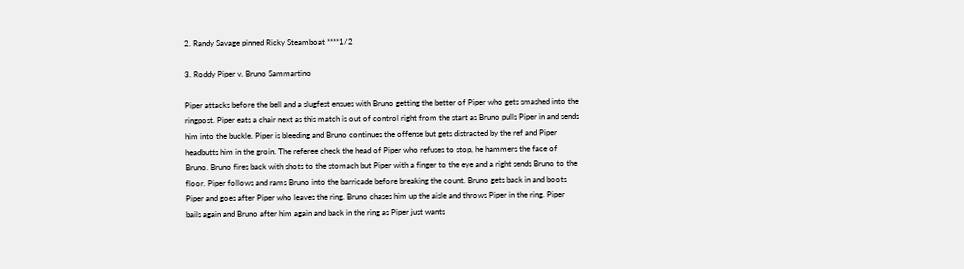2. Randy Savage pinned Ricky Steamboat ****1/2

3. Roddy Piper v. Bruno Sammartino

Piper attacks before the bell and a slugfest ensues with Bruno getting the better of Piper who gets smashed into the ringpost. Piper eats a chair next as this match is out of control right from the start as Bruno pulls Piper in and sends him into the buckle. Piper is bleeding and Bruno continues the offense but gets distracted by the ref and Piper headbutts him in the groin. The referee check the head of Piper who refuses to stop, he hammers the face of Bruno. Bruno fires back with shots to the stomach but Piper with a finger to the eye and a right sends Bruno to the floor. Piper follows and rams Bruno into the barricade before breaking the count. Bruno gets back in and boots Piper and goes after Piper who leaves the ring. Bruno chases him up the aisle and throws Piper in the ring. Piper bails again and Bruno after him again and back in the ring as Piper just wants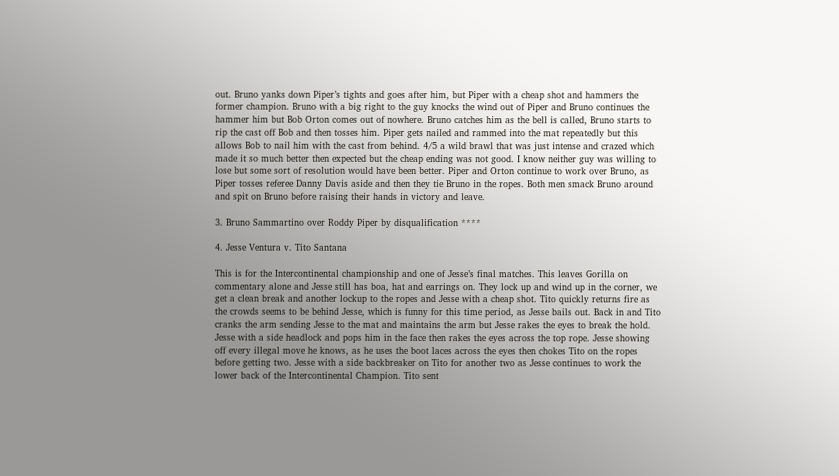out. Bruno yanks down Piper’s tights and goes after him, but Piper with a cheap shot and hammers the former champion. Bruno with a big right to the guy knocks the wind out of Piper and Bruno continues the hammer him but Bob Orton comes out of nowhere. Bruno catches him as the bell is called, Bruno starts to rip the cast off Bob and then tosses him. Piper gets nailed and rammed into the mat repeatedly but this allows Bob to nail him with the cast from behind. 4/5 a wild brawl that was just intense and crazed which made it so much better then expected but the cheap ending was not good. I know neither guy was willing to lose but some sort of resolution would have been better. Piper and Orton continue to work over Bruno, as Piper tosses referee Danny Davis aside and then they tie Bruno in the ropes. Both men smack Bruno around and spit on Bruno before raising their hands in victory and leave.

3. Bruno Sammartino over Roddy Piper by disqualification ****

4. Jesse Ventura v. Tito Santana

This is for the Intercontinental championship and one of Jesse’s final matches. This leaves Gorilla on commentary alone and Jesse still has boa, hat and earrings on. They lock up and wind up in the corner, we get a clean break and another lockup to the ropes and Jesse with a cheap shot. Tito quickly returns fire as the crowds seems to be behind Jesse, which is funny for this time period, as Jesse bails out. Back in and Tito cranks the arm sending Jesse to the mat and maintains the arm but Jesse rakes the eyes to break the hold. Jesse with a side headlock and pops him in the face then rakes the eyes across the top rope. Jesse showing off every illegal move he knows, as he uses the boot laces across the eyes then chokes Tito on the ropes before getting two. Jesse with a side backbreaker on Tito for another two as Jesse continues to work the lower back of the Intercontinental Champion. Tito sent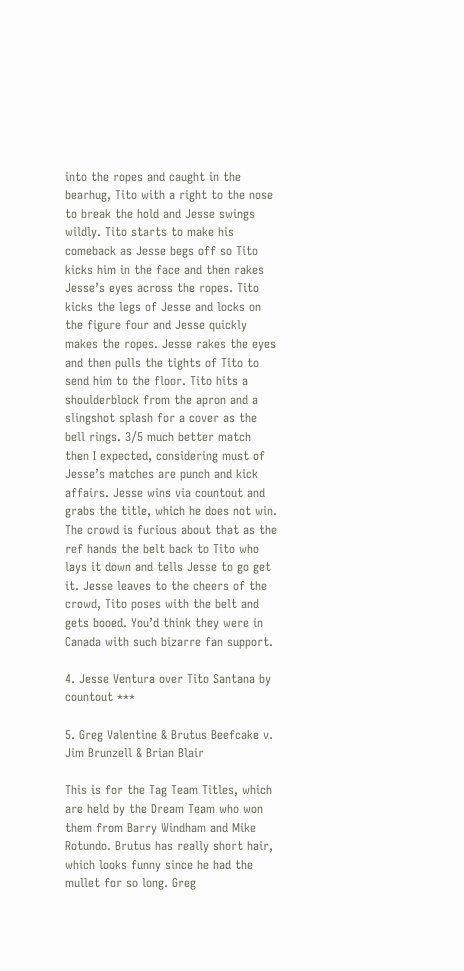into the ropes and caught in the bearhug, Tito with a right to the nose to break the hold and Jesse swings wildly. Tito starts to make his comeback as Jesse begs off so Tito kicks him in the face and then rakes Jesse’s eyes across the ropes. Tito kicks the legs of Jesse and locks on the figure four and Jesse quickly makes the ropes. Jesse rakes the eyes and then pulls the tights of Tito to send him to the floor. Tito hits a shoulderblock from the apron and a slingshot splash for a cover as the bell rings. 3/5 much better match then I expected, considering must of Jesse’s matches are punch and kick affairs. Jesse wins via countout and grabs the title, which he does not win. The crowd is furious about that as the ref hands the belt back to Tito who lays it down and tells Jesse to go get it. Jesse leaves to the cheers of the crowd, Tito poses with the belt and gets booed. You’d think they were in Canada with such bizarre fan support.

4. Jesse Ventura over Tito Santana by countout ***

5. Greg Valentine & Brutus Beefcake v. Jim Brunzell & Brian Blair

This is for the Tag Team Titles, which are held by the Dream Team who won them from Barry Windham and Mike Rotundo. Brutus has really short hair, which looks funny since he had the mullet for so long. Greg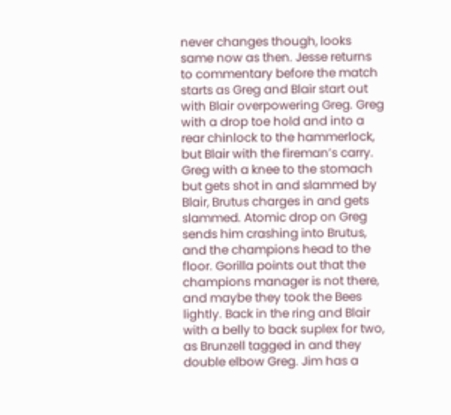never changes though, looks same now as then. Jesse returns to commentary before the match starts as Greg and Blair start out with Blair overpowering Greg. Greg with a drop toe hold and into a rear chinlock to the hammerlock, but Blair with the fireman’s carry. Greg with a knee to the stomach but gets shot in and slammed by Blair, Brutus charges in and gets slammed. Atomic drop on Greg sends him crashing into Brutus, and the champions head to the floor. Gorilla points out that the champions manager is not there, and maybe they took the Bees lightly. Back in the ring and Blair with a belly to back suplex for two, as Brunzell tagged in and they double elbow Greg. Jim has a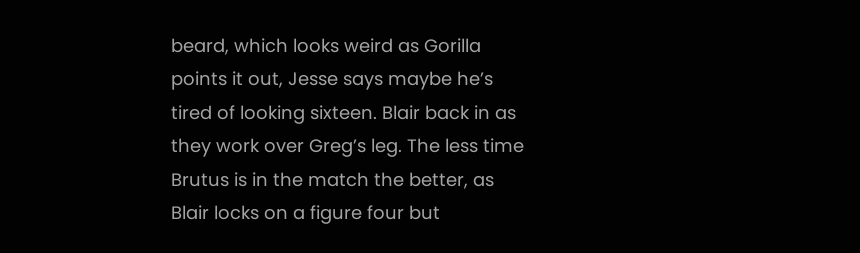beard, which looks weird as Gorilla points it out, Jesse says maybe he’s tired of looking sixteen. Blair back in as they work over Greg’s leg. The less time Brutus is in the match the better, as Blair locks on a figure four but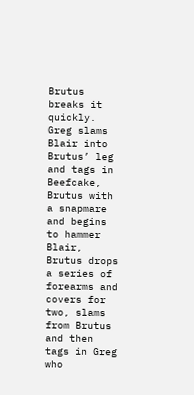Brutus breaks it quickly. Greg slams Blair into Brutus’ leg and tags in Beefcake, Brutus with a snapmare and begins to hammer Blair, Brutus drops a series of forearms and covers for two, slams from Brutus and then tags in Greg who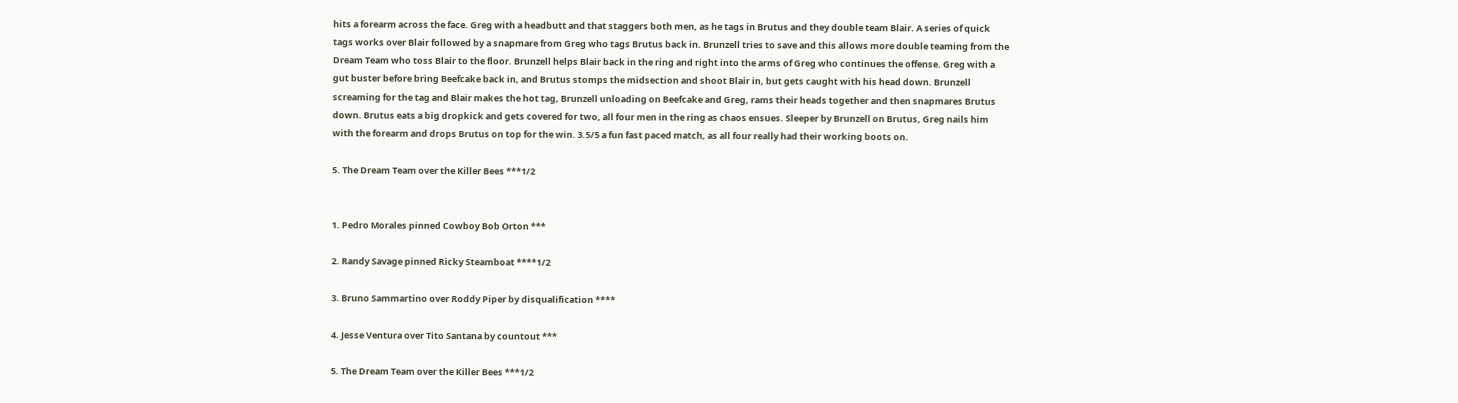hits a forearm across the face. Greg with a headbutt and that staggers both men, as he tags in Brutus and they double team Blair. A series of quick tags works over Blair followed by a snapmare from Greg who tags Brutus back in. Brunzell tries to save and this allows more double teaming from the Dream Team who toss Blair to the floor. Brunzell helps Blair back in the ring and right into the arms of Greg who continues the offense. Greg with a gut buster before bring Beefcake back in, and Brutus stomps the midsection and shoot Blair in, but gets caught with his head down. Brunzell screaming for the tag and Blair makes the hot tag, Brunzell unloading on Beefcake and Greg, rams their heads together and then snapmares Brutus down. Brutus eats a big dropkick and gets covered for two, all four men in the ring as chaos ensues. Sleeper by Brunzell on Brutus, Greg nails him with the forearm and drops Brutus on top for the win. 3.5/5 a fun fast paced match, as all four really had their working boots on.

5. The Dream Team over the Killer Bees ***1/2


1. Pedro Morales pinned Cowboy Bob Orton ***

2. Randy Savage pinned Ricky Steamboat ****1/2

3. Bruno Sammartino over Roddy Piper by disqualification ****

4. Jesse Ventura over Tito Santana by countout ***

5. The Dream Team over the Killer Bees ***1/2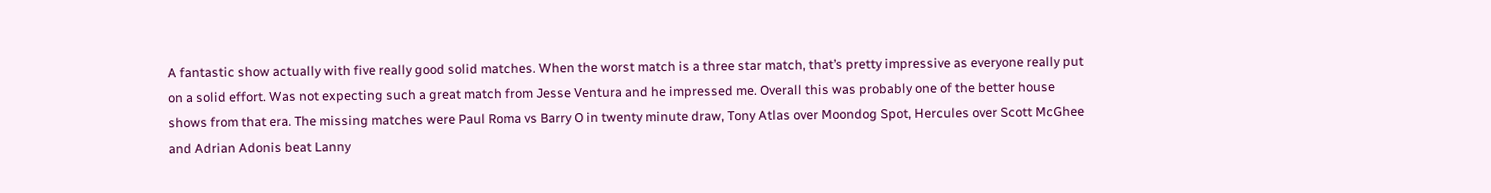A fantastic show actually with five really good solid matches. When the worst match is a three star match, that’s pretty impressive as everyone really put on a solid effort. Was not expecting such a great match from Jesse Ventura and he impressed me. Overall this was probably one of the better house shows from that era. The missing matches were Paul Roma vs Barry O in twenty minute draw, Tony Atlas over Moondog Spot, Hercules over Scott McGhee and Adrian Adonis beat Lanny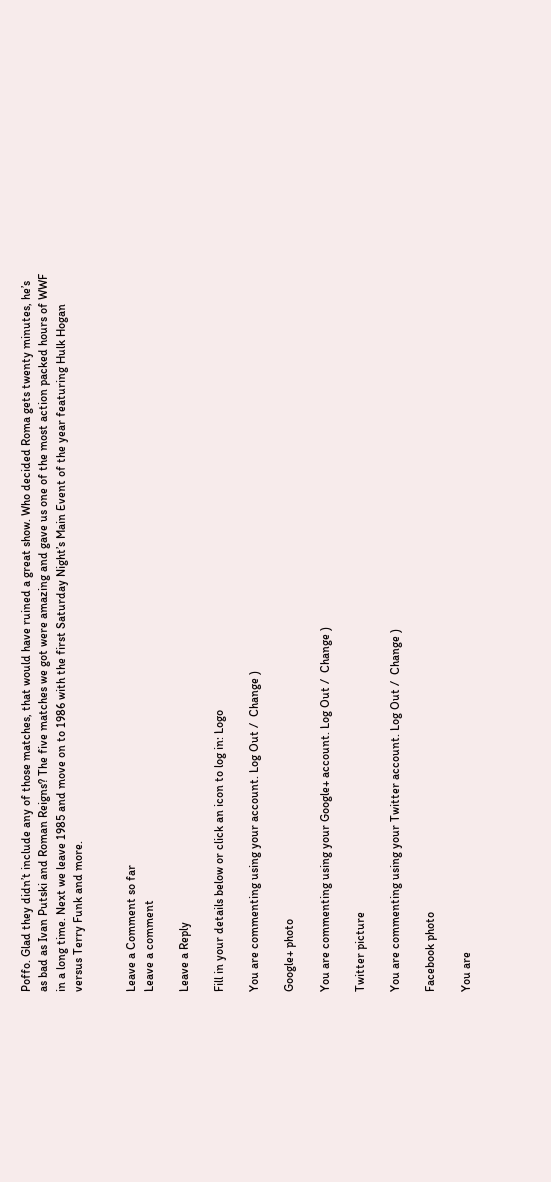Poffo. Glad they didn’t include any of those matches, that would have ruined a great show. Who decided Roma gets twenty minutes, he’s as bad as Ivan Putski and Roman Reigns? The five matches we got were amazing and gave us one of the most action packed hours of WWF in a long time. Next we leave 1985 and move on to 1986 with the first Saturday Night’s Main Event of the year featuring Hulk Hogan versus Terry Funk and more.


Leave a Comment so far
Leave a comment

Leave a Reply

Fill in your details below or click an icon to log in: Logo

You are commenting using your account. Log Out /  Change )

Google+ photo

You are commenting using your Google+ account. Log Out /  Change )

Twitter picture

You are commenting using your Twitter account. Log Out /  Change )

Facebook photo

You are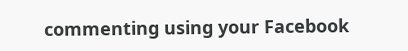commenting using your Facebook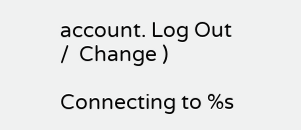account. Log Out /  Change )

Connecting to %s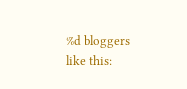%d bloggers like this: